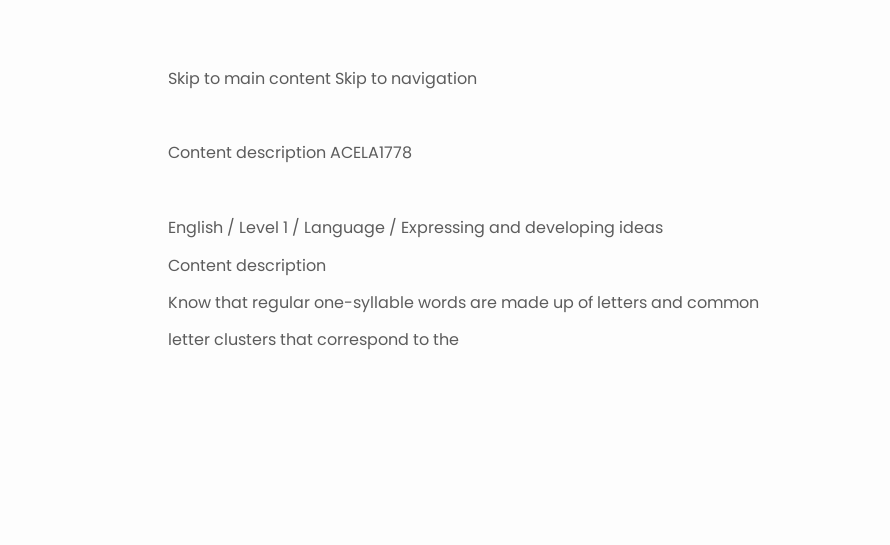Skip to main content Skip to navigation

Content description ACELA1778

English / Level 1 / Language / Expressing and developing ideas
Content description
Know that regular one-syllable words are made up of letters and common letter clusters that correspond to the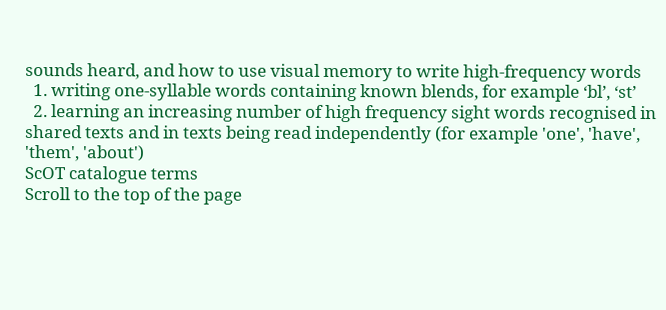sounds heard, and how to use visual memory to write high-frequency words
  1. writing one-syllable words containing known blends, for example ‘bl’, ‘st’
  2. learning an increasing number of high frequency sight words recognised in shared texts and in texts being read independently (for example 'one', 'have', 'them', 'about')
ScOT catalogue terms
Scroll to the top of the page